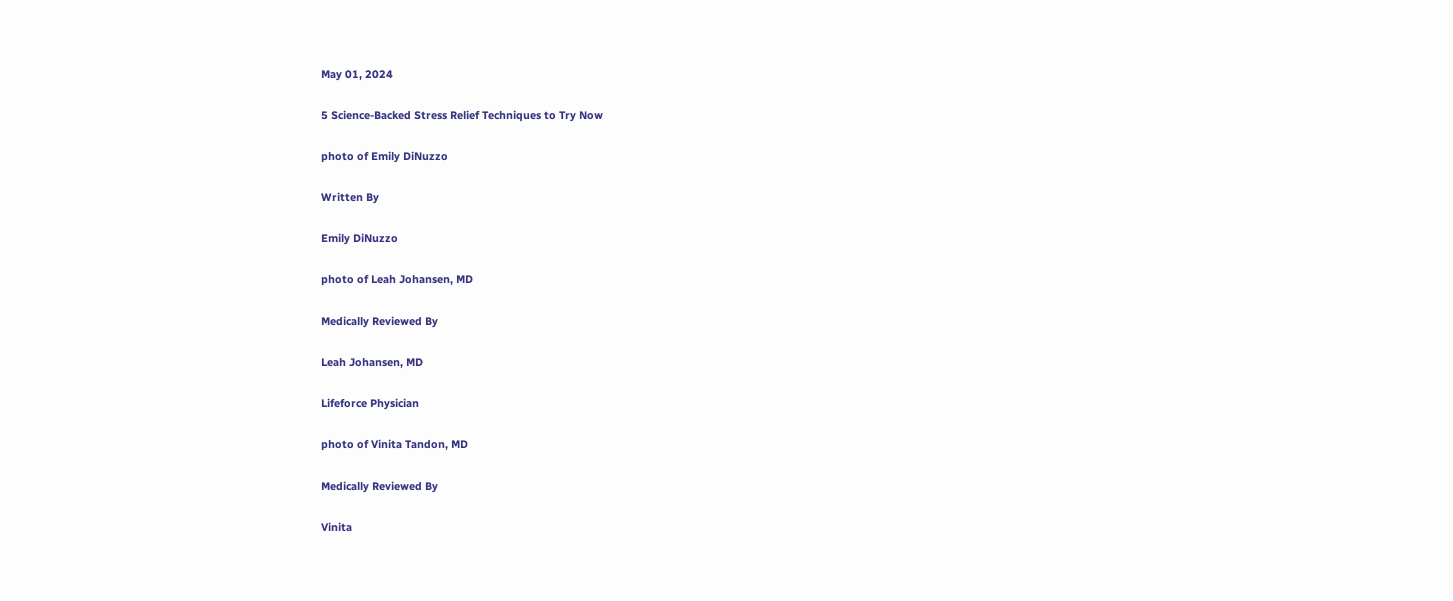May 01, 2024

5 Science-Backed Stress Relief Techniques to Try Now

photo of Emily DiNuzzo

Written By

Emily DiNuzzo

photo of Leah Johansen, MD

Medically Reviewed By

Leah Johansen, MD

Lifeforce Physician

photo of Vinita Tandon, MD

Medically Reviewed By

Vinita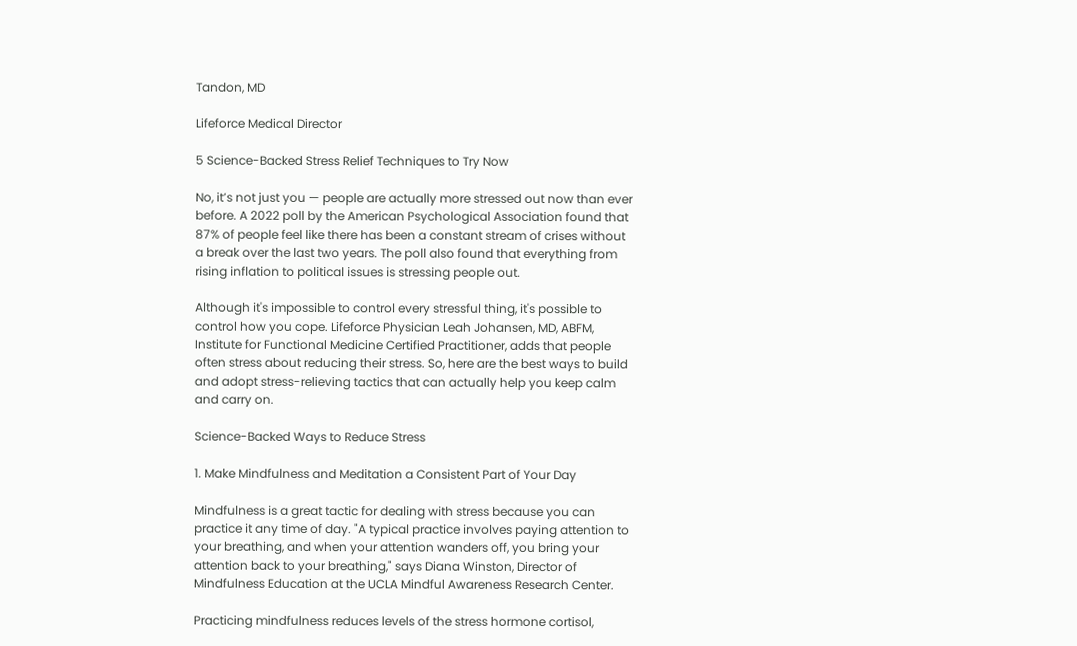Tandon, MD

Lifeforce Medical Director

5 Science-Backed Stress Relief Techniques to Try Now

No, it’s not just you — people are actually more stressed out now than ever before. A 2022 poll by the American Psychological Association found that 87% of people feel like there has been a constant stream of crises without a break over the last two years. The poll also found that everything from rising inflation to political issues is stressing people out.

Although it's impossible to control every stressful thing, it's possible to control how you cope. Lifeforce Physician Leah Johansen, MD, ABFM, Institute for Functional Medicine Certified Practitioner, adds that people often stress about reducing their stress. So, here are the best ways to build and adopt stress-relieving tactics that can actually help you keep calm and carry on.

Science-Backed Ways to Reduce Stress

1. Make Mindfulness and Meditation a Consistent Part of Your Day

Mindfulness is a great tactic for dealing with stress because you can practice it any time of day. "A typical practice involves paying attention to your breathing, and when your attention wanders off, you bring your attention back to your breathing," says Diana Winston, Director of Mindfulness Education at the UCLA Mindful Awareness Research Center.

Practicing mindfulness reduces levels of the stress hormone cortisol,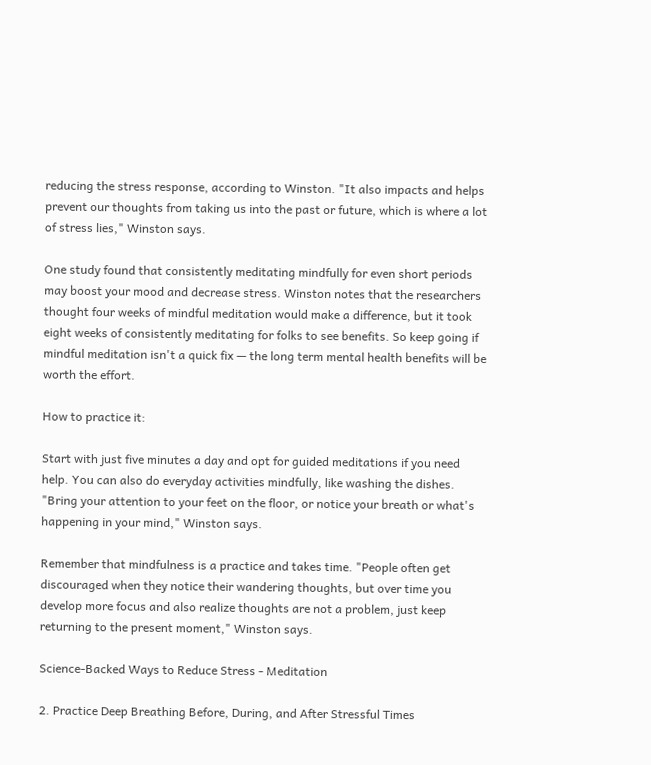reducing the stress response, according to Winston. "It also impacts and helps prevent our thoughts from taking us into the past or future, which is where a lot of stress lies," Winston says.

One study found that consistently meditating mindfully for even short periods may boost your mood and decrease stress. Winston notes that the researchers thought four weeks of mindful meditation would make a difference, but it took eight weeks of consistently meditating for folks to see benefits. So keep going if mindful meditation isn't a quick fix — the long term mental health benefits will be worth the effort.

How to practice it:

Start with just five minutes a day and opt for guided meditations if you need help. You can also do everyday activities mindfully, like washing the dishes. "Bring your attention to your feet on the floor, or notice your breath or what's happening in your mind," Winston says.

Remember that mindfulness is a practice and takes time. "People often get discouraged when they notice their wandering thoughts, but over time you develop more focus and also realize thoughts are not a problem, just keep returning to the present moment," Winston says.

Science-Backed Ways to Reduce Stress - Meditation

2. Practice Deep Breathing Before, During, and After Stressful Times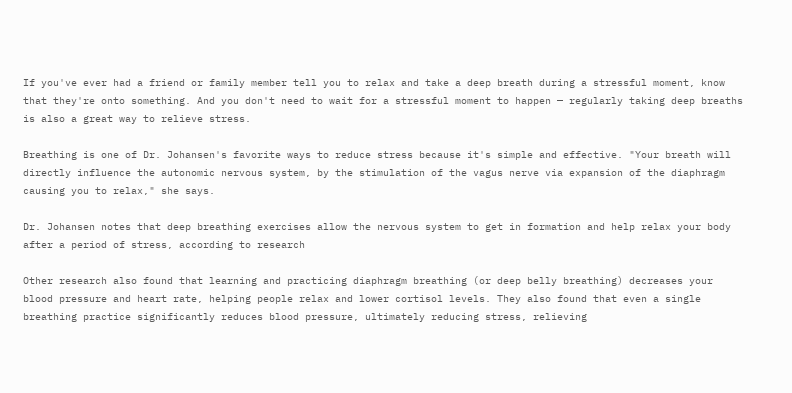If you've ever had a friend or family member tell you to relax and take a deep breath during a stressful moment, know that they're onto something. And you don't need to wait for a stressful moment to happen — regularly taking deep breaths is also a great way to relieve stress.

Breathing is one of Dr. Johansen's favorite ways to reduce stress because it's simple and effective. "Your breath will directly influence the autonomic nervous system, by the stimulation of the vagus nerve via expansion of the diaphragm causing you to relax," she says.

Dr. Johansen notes that deep breathing exercises allow the nervous system to get in formation and help relax your body after a period of stress, according to research

Other research also found that learning and practicing diaphragm breathing (or deep belly breathing) decreases your blood pressure and heart rate, helping people relax and lower cortisol levels. They also found that even a single breathing practice significantly reduces blood pressure, ultimately reducing stress, relieving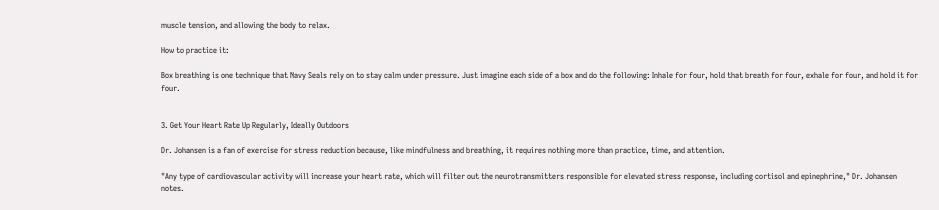muscle tension, and allowing the body to relax.

How to practice it:

Box breathing is one technique that Navy Seals rely on to stay calm under pressure. Just imagine each side of a box and do the following: Inhale for four, hold that breath for four, exhale for four, and hold it for four.


3. Get Your Heart Rate Up Regularly, Ideally Outdoors

Dr. Johansen is a fan of exercise for stress reduction because, like mindfulness and breathing, it requires nothing more than practice, time, and attention.

"Any type of cardiovascular activity will increase your heart rate, which will filter out the neurotransmitters responsible for elevated stress response, including cortisol and epinephrine," Dr. Johansen notes.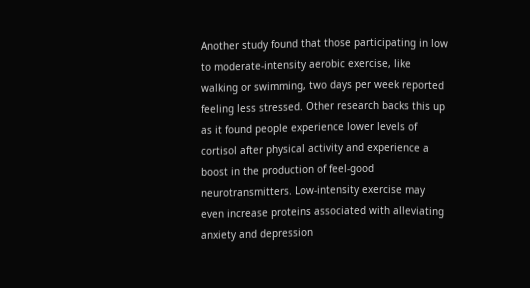Another study found that those participating in low to moderate-intensity aerobic exercise, like walking or swimming, two days per week reported feeling less stressed. Other research backs this up as it found people experience lower levels of cortisol after physical activity and experience a boost in the production of feel-good neurotransmitters. Low-intensity exercise may even increase proteins associated with alleviating anxiety and depression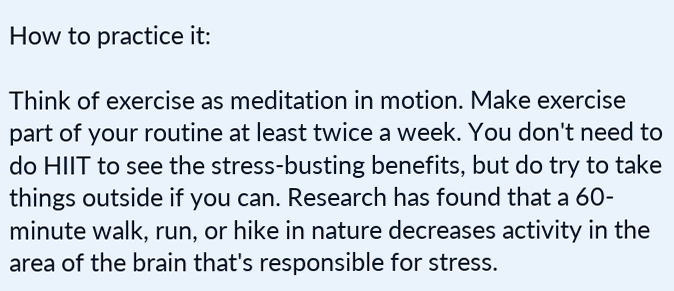How to practice it:

Think of exercise as meditation in motion. Make exercise part of your routine at least twice a week. You don't need to do HIIT to see the stress-busting benefits, but do try to take things outside if you can. Research has found that a 60-minute walk, run, or hike in nature decreases activity in the area of the brain that's responsible for stress.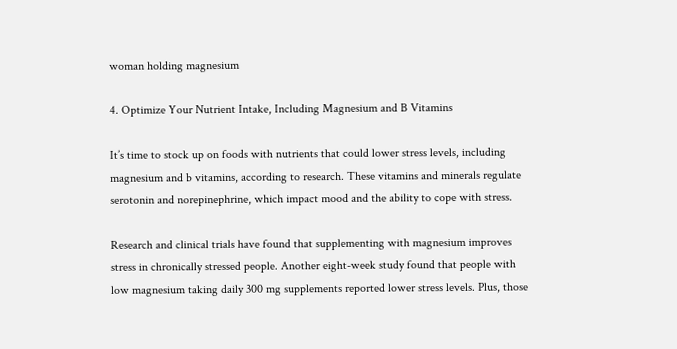woman holding magnesium

4. Optimize Your Nutrient Intake, Including Magnesium and B Vitamins

It’s time to stock up on foods with nutrients that could lower stress levels, including magnesium and b vitamins, according to research. These vitamins and minerals regulate serotonin and norepinephrine, which impact mood and the ability to cope with stress.

Research and clinical trials have found that supplementing with magnesium improves stress in chronically stressed people. Another eight-week study found that people with low magnesium taking daily 300 mg supplements reported lower stress levels. Plus, those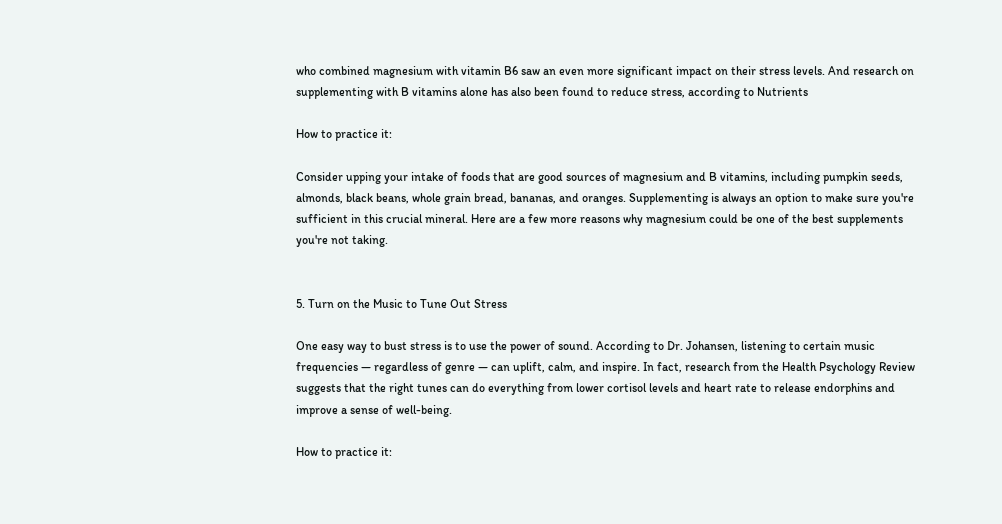who combined magnesium with vitamin B6 saw an even more significant impact on their stress levels. And research on supplementing with B vitamins alone has also been found to reduce stress, according to Nutrients

How to practice it:

Consider upping your intake of foods that are good sources of magnesium and B vitamins, including pumpkin seeds, almonds, black beans, whole grain bread, bananas, and oranges. Supplementing is always an option to make sure you're sufficient in this crucial mineral. Here are a few more reasons why magnesium could be one of the best supplements you're not taking.


5. Turn on the Music to Tune Out Stress

One easy way to bust stress is to use the power of sound. According to Dr. Johansen, listening to certain music frequencies — regardless of genre — can uplift, calm, and inspire. In fact, research from the Health Psychology Review suggests that the right tunes can do everything from lower cortisol levels and heart rate to release endorphins and improve a sense of well-being.

How to practice it: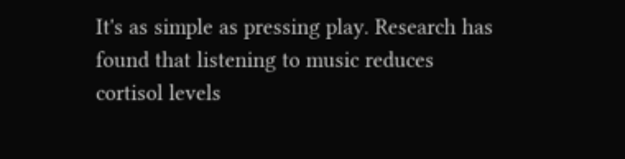It's as simple as pressing play. Research has found that listening to music reduces cortisol levels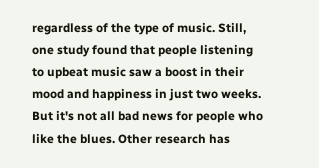regardless of the type of music. Still, one study found that people listening to upbeat music saw a boost in their mood and happiness in just two weeks. But it's not all bad news for people who like the blues. Other research has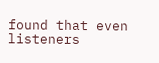found that even listeners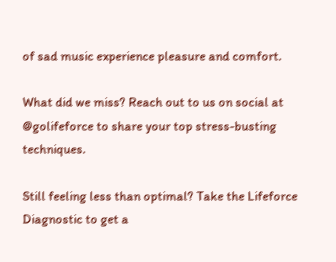of sad music experience pleasure and comfort.

What did we miss? Reach out to us on social at @golifeforce to share your top stress-busting techniques.

Still feeling less than optimal? Take the Lifeforce Diagnostic to get a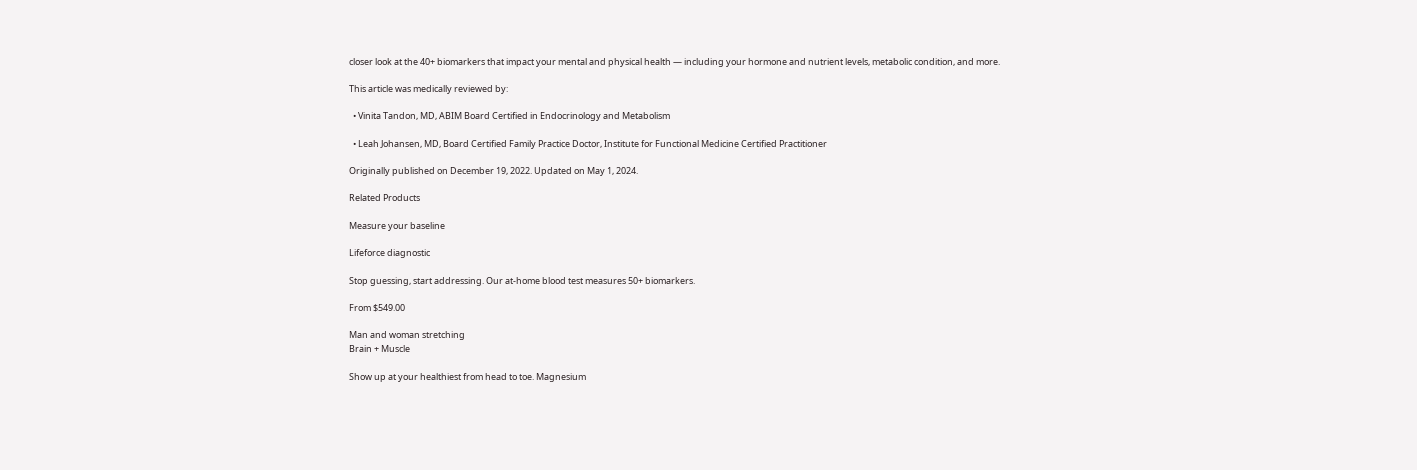closer look at the 40+ biomarkers that impact your mental and physical health — including your hormone and nutrient levels, metabolic condition, and more.

This article was medically reviewed by:

  • Vinita Tandon, MD, ABIM Board Certified in Endocrinology and Metabolism

  • Leah Johansen, MD, Board Certified Family Practice Doctor, Institute for Functional Medicine Certified Practitioner

Originally published on December 19, 2022. Updated on May 1, 2024.

Related Products

Measure your baseline

Lifeforce diagnostic

Stop guessing, start addressing. Our at-home blood test measures 50+ biomarkers.

From $549.00

Man and woman stretching
Brain + Muscle

Show up at your healthiest from head to toe. Magnesium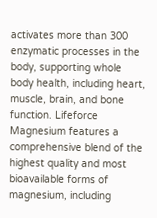activates more than 300 enzymatic processes in the body, supporting whole body health, including heart, muscle, brain, and bone function. Lifeforce Magnesium features a comprehensive blend of the highest quality and most bioavailable forms of magnesium, including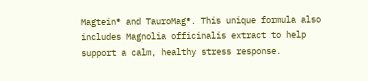Magtein® and TauroMag®. This unique formula also includes Magnolia officinalis extract to help support a calm, healthy stress response.